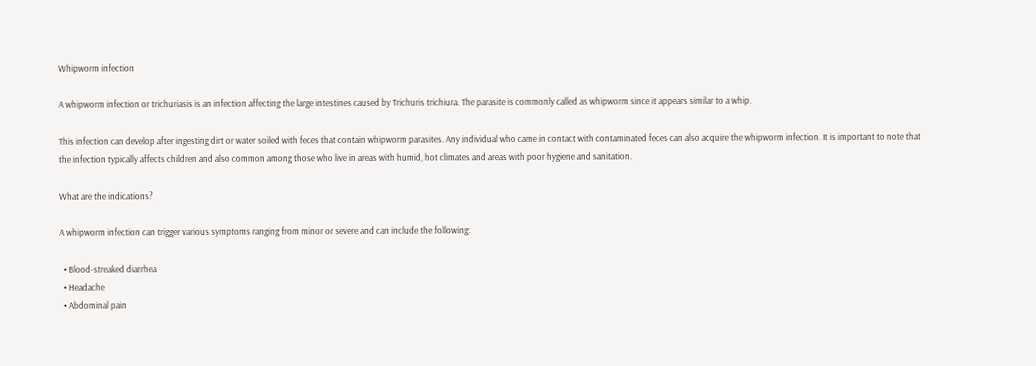Whipworm infection

A whipworm infection or trichuriasis is an infection affecting the large intestines caused by Trichuris trichiura. The parasite is commonly called as whipworm since it appears similar to a whip.

This infection can develop after ingesting dirt or water soiled with feces that contain whipworm parasites. Any individual who came in contact with contaminated feces can also acquire the whipworm infection. It is important to note that the infection typically affects children and also common among those who live in areas with humid, hot climates and areas with poor hygiene and sanitation.

What are the indications?

A whipworm infection can trigger various symptoms ranging from minor or severe and can include the following:

  • Blood-streaked diarrhea
  • Headache
  • Abdominal pain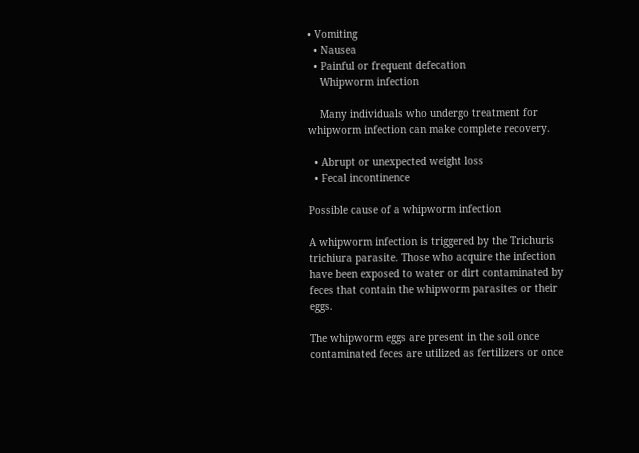• Vomiting
  • Nausea
  • Painful or frequent defecation
    Whipworm infection

    Many individuals who undergo treatment for whipworm infection can make complete recovery.

  • Abrupt or unexpected weight loss
  • Fecal incontinence

Possible cause of a whipworm infection

A whipworm infection is triggered by the Trichuris trichiura parasite. Those who acquire the infection have been exposed to water or dirt contaminated by feces that contain the whipworm parasites or their eggs.

The whipworm eggs are present in the soil once contaminated feces are utilized as fertilizers or once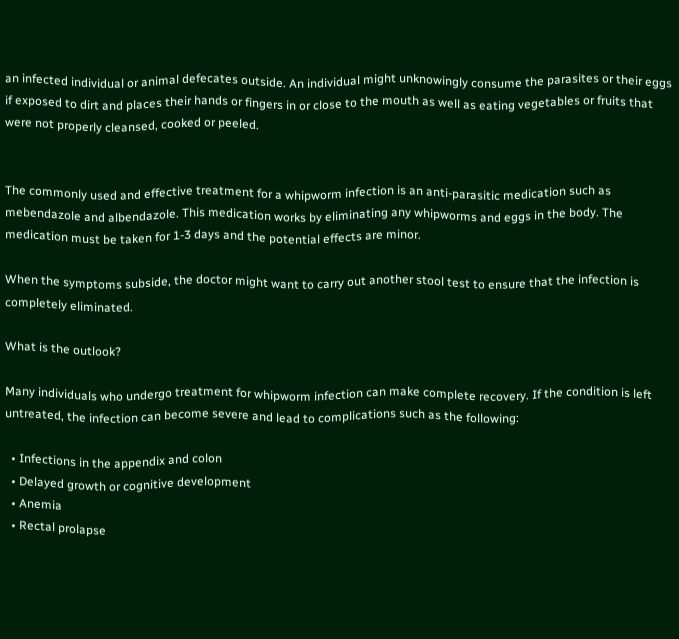an infected individual or animal defecates outside. An individual might unknowingly consume the parasites or their eggs if exposed to dirt and places their hands or fingers in or close to the mouth as well as eating vegetables or fruits that were not properly cleansed, cooked or peeled.


The commonly used and effective treatment for a whipworm infection is an anti-parasitic medication such as mebendazole and albendazole. This medication works by eliminating any whipworms and eggs in the body. The medication must be taken for 1-3 days and the potential effects are minor.

When the symptoms subside, the doctor might want to carry out another stool test to ensure that the infection is completely eliminated.

What is the outlook?

Many individuals who undergo treatment for whipworm infection can make complete recovery. If the condition is left untreated, the infection can become severe and lead to complications such as the following:

  • Infections in the appendix and colon
  • Delayed growth or cognitive development
  • Anemia
  • Rectal prolapse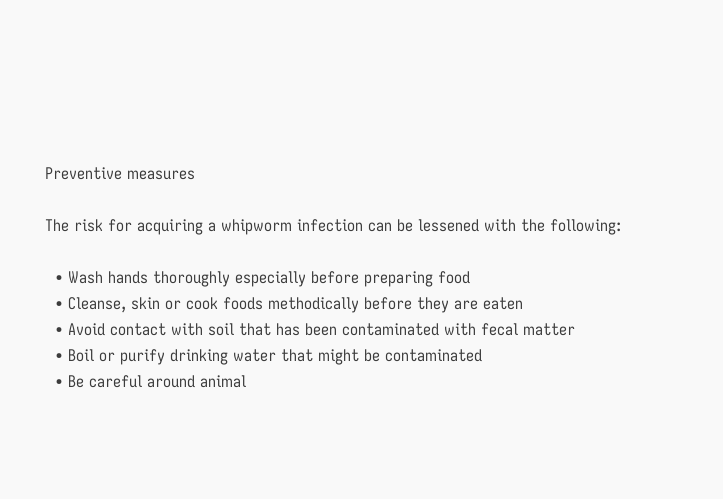Preventive measures

The risk for acquiring a whipworm infection can be lessened with the following:

  • Wash hands thoroughly especially before preparing food
  • Cleanse, skin or cook foods methodically before they are eaten
  • Avoid contact with soil that has been contaminated with fecal matter
  • Boil or purify drinking water that might be contaminated
  • Be careful around animal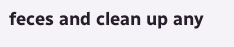feces and clean up any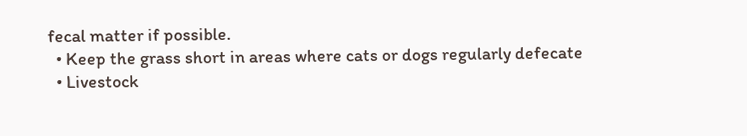fecal matter if possible.
  • Keep the grass short in areas where cats or dogs regularly defecate
  • Livestock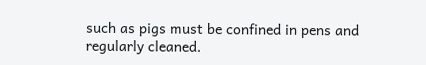such as pigs must be confined in pens and regularly cleaned.